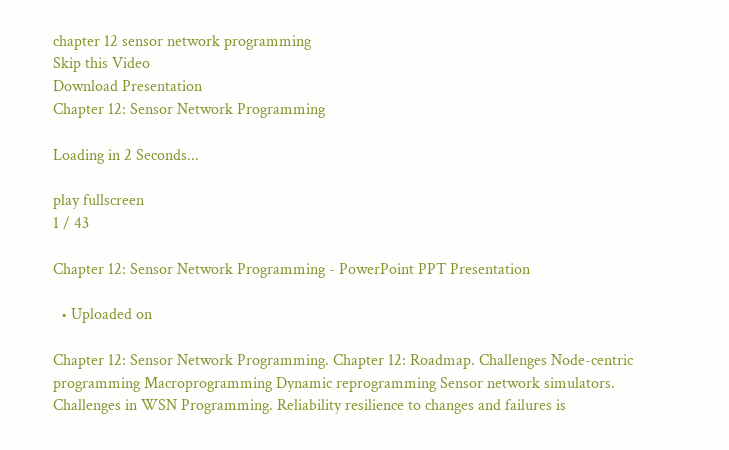chapter 12 sensor network programming
Skip this Video
Download Presentation
Chapter 12: Sensor Network Programming

Loading in 2 Seconds...

play fullscreen
1 / 43

Chapter 12: Sensor Network Programming - PowerPoint PPT Presentation

  • Uploaded on

Chapter 12: Sensor Network Programming. Chapter 12: Roadmap. Challenges Node-centric programming Macroprogramming Dynamic reprogramming Sensor network simulators. Challenges in WSN Programming. Reliability resilience to changes and failures is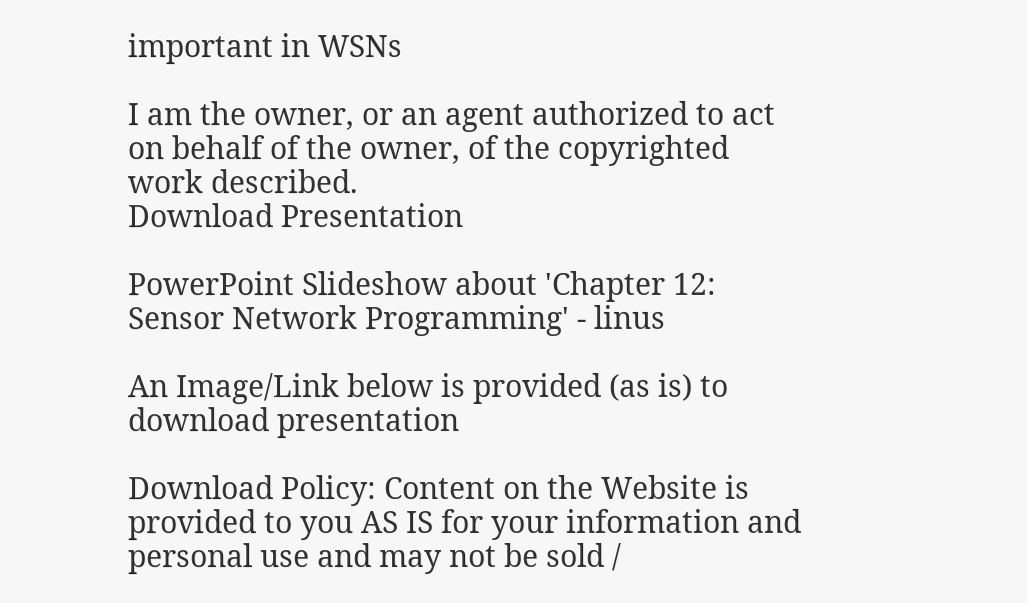important in WSNs

I am the owner, or an agent authorized to act on behalf of the owner, of the copyrighted work described.
Download Presentation

PowerPoint Slideshow about 'Chapter 12: Sensor Network Programming' - linus

An Image/Link below is provided (as is) to download presentation

Download Policy: Content on the Website is provided to you AS IS for your information and personal use and may not be sold /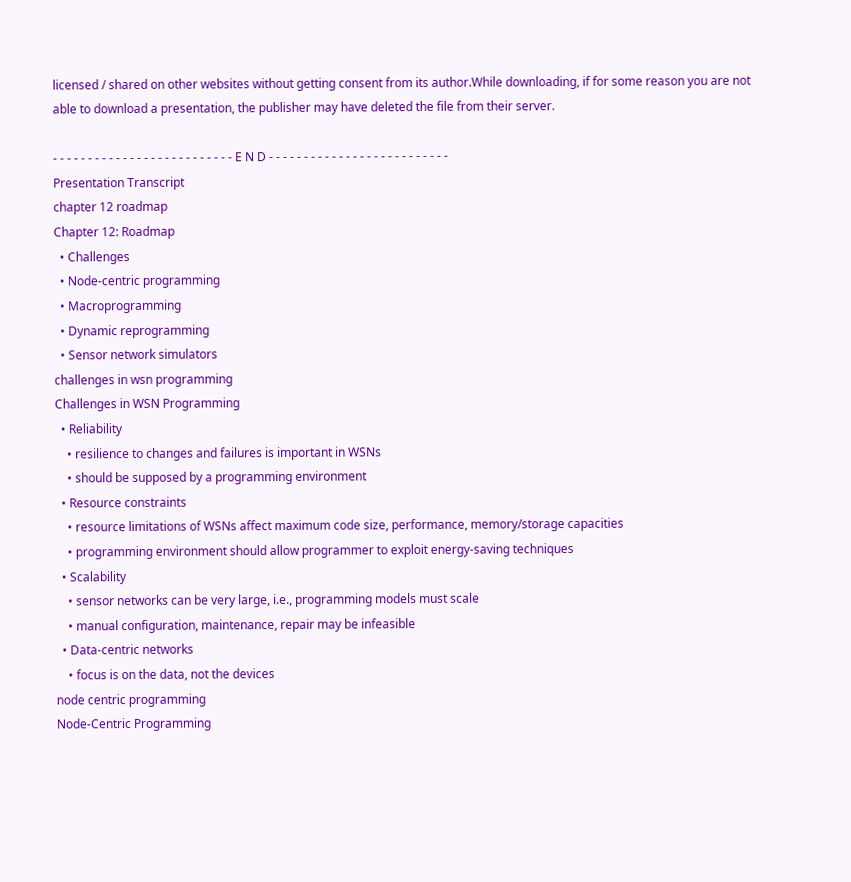licensed / shared on other websites without getting consent from its author.While downloading, if for some reason you are not able to download a presentation, the publisher may have deleted the file from their server.

- - - - - - - - - - - - - - - - - - - - - - - - - - E N D - - - - - - - - - - - - - - - - - - - - - - - - - -
Presentation Transcript
chapter 12 roadmap
Chapter 12: Roadmap
  • Challenges
  • Node-centric programming
  • Macroprogramming
  • Dynamic reprogramming
  • Sensor network simulators
challenges in wsn programming
Challenges in WSN Programming
  • Reliability
    • resilience to changes and failures is important in WSNs
    • should be supposed by a programming environment
  • Resource constraints
    • resource limitations of WSNs affect maximum code size, performance, memory/storage capacities
    • programming environment should allow programmer to exploit energy-saving techniques
  • Scalability
    • sensor networks can be very large, i.e., programming models must scale
    • manual configuration, maintenance, repair may be infeasible
  • Data-centric networks
    • focus is on the data, not the devices
node centric programming
Node-Centric Programming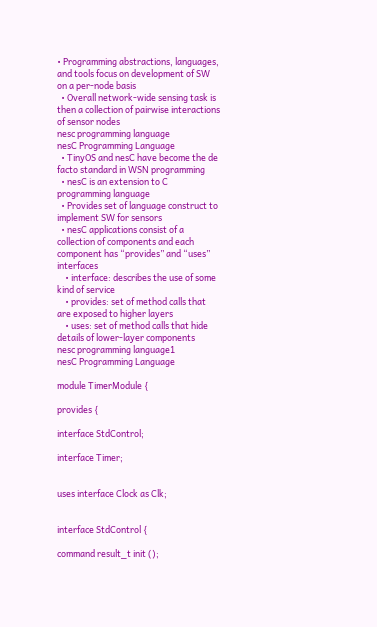• Programming abstractions, languages, and tools focus on development of SW on a per-node basis
  • Overall network-wide sensing task is then a collection of pairwise interactions of sensor nodes
nesc programming language
nesC Programming Language
  • TinyOS and nesC have become the de facto standard in WSN programming
  • nesC is an extension to C programming language
  • Provides set of language construct to implement SW for sensors
  • nesC applications consist of a collection of components and each component has “provides” and “uses” interfaces
    • interface: describes the use of some kind of service
    • provides: set of method calls that are exposed to higher layers
    • uses: set of method calls that hide details of lower-layer components
nesc programming language1
nesC Programming Language

module TimerModule {

provides {

interface StdControl;

interface Timer;


uses interface Clock as Clk;


interface StdControl {

command result_t init ();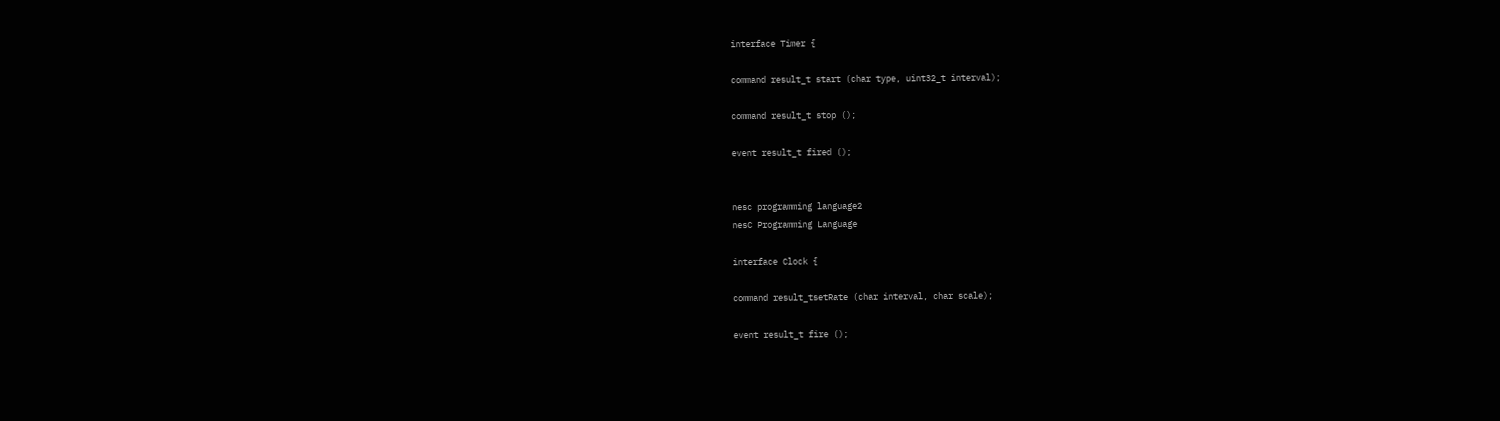interface Timer {

command result_t start (char type, uint32_t interval);

command result_t stop ();

event result_t fired ();


nesc programming language2
nesC Programming Language

interface Clock {

command result_tsetRate (char interval, char scale);

event result_t fire ();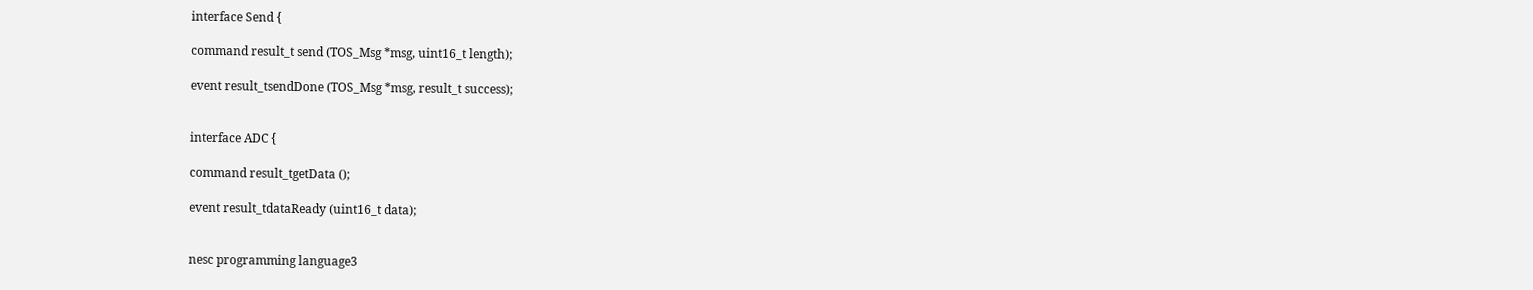interface Send {

command result_t send (TOS_Msg *msg, uint16_t length);

event result_tsendDone (TOS_Msg *msg, result_t success);


interface ADC {

command result_tgetData ();

event result_tdataReady (uint16_t data);


nesc programming language3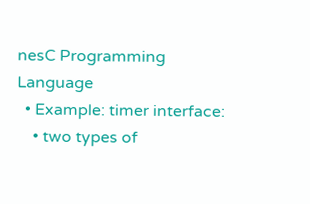nesC Programming Language
  • Example: timer interface:
    • two types of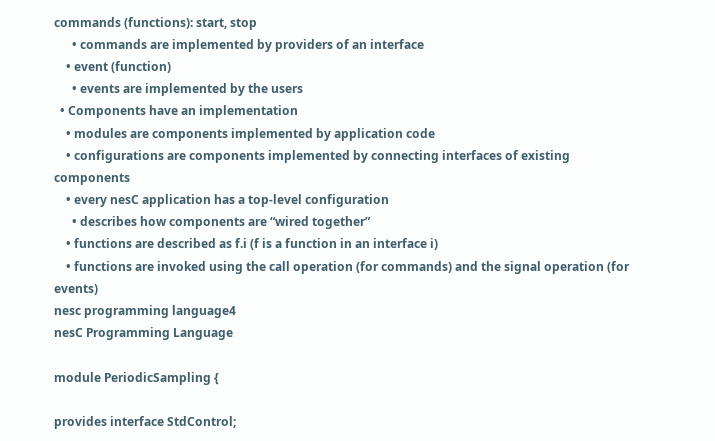commands (functions): start, stop
      • commands are implemented by providers of an interface
    • event (function)
      • events are implemented by the users
  • Components have an implementation
    • modules are components implemented by application code
    • configurations are components implemented by connecting interfaces of existing components
    • every nesC application has a top-level configuration
      • describes how components are “wired together”
    • functions are described as f.i (f is a function in an interface i)
    • functions are invoked using the call operation (for commands) and the signal operation (for events)
nesc programming language4
nesC Programming Language

module PeriodicSampling {

provides interface StdControl;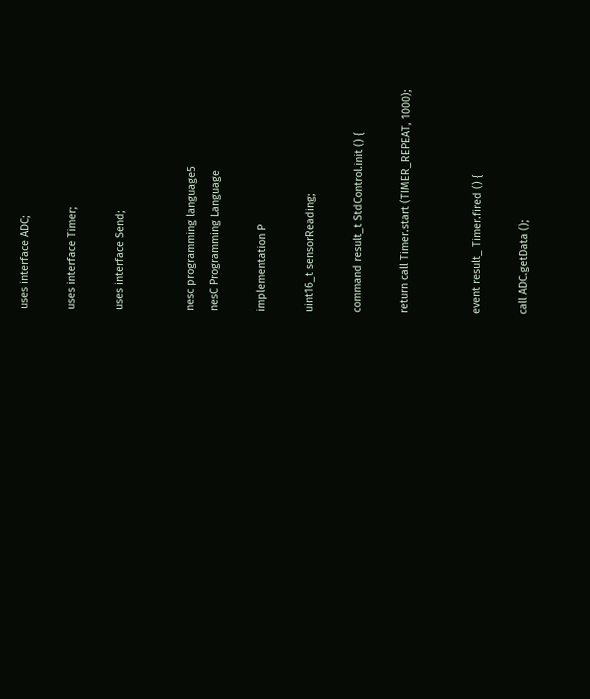uses interface ADC;

uses interface Timer;

uses interface Send;


nesc programming language5
nesC Programming Language

implementation P

uint16_t sensorReading;

command result_t StdControl.init () {

return call Timer.start (TIMER_REPEAT, 1000);


event result_ Timer.fired () {

call ADC.getData ();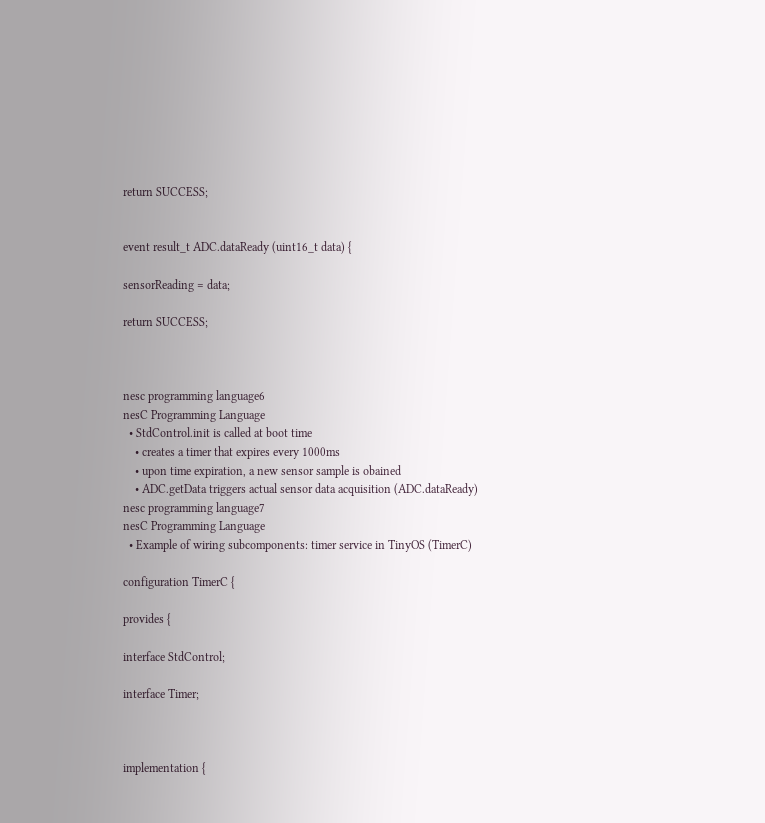return SUCCESS;


event result_t ADC.dataReady (uint16_t data) {

sensorReading = data;

return SUCCESS;



nesc programming language6
nesC Programming Language
  • StdControl.init is called at boot time
    • creates a timer that expires every 1000ms
    • upon time expiration, a new sensor sample is obained
    • ADC.getData triggers actual sensor data acquisition (ADC.dataReady)
nesc programming language7
nesC Programming Language
  • Example of wiring subcomponents: timer service in TinyOS (TimerC)

configuration TimerC {

provides {

interface StdControl;

interface Timer;



implementation {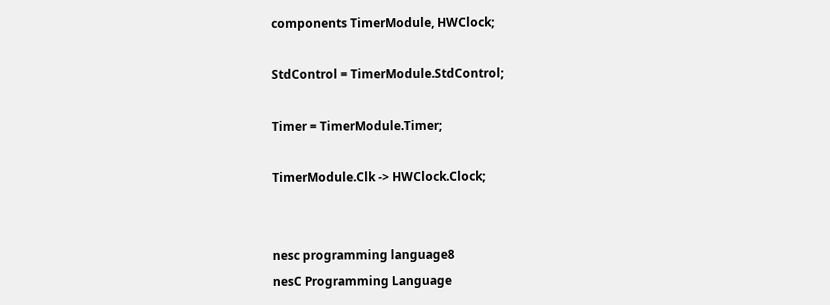components TimerModule, HWClock;

StdControl = TimerModule.StdControl;

Timer = TimerModule.Timer;

TimerModule.Clk -> HWClock.Clock;


nesc programming language8
nesC Programming Language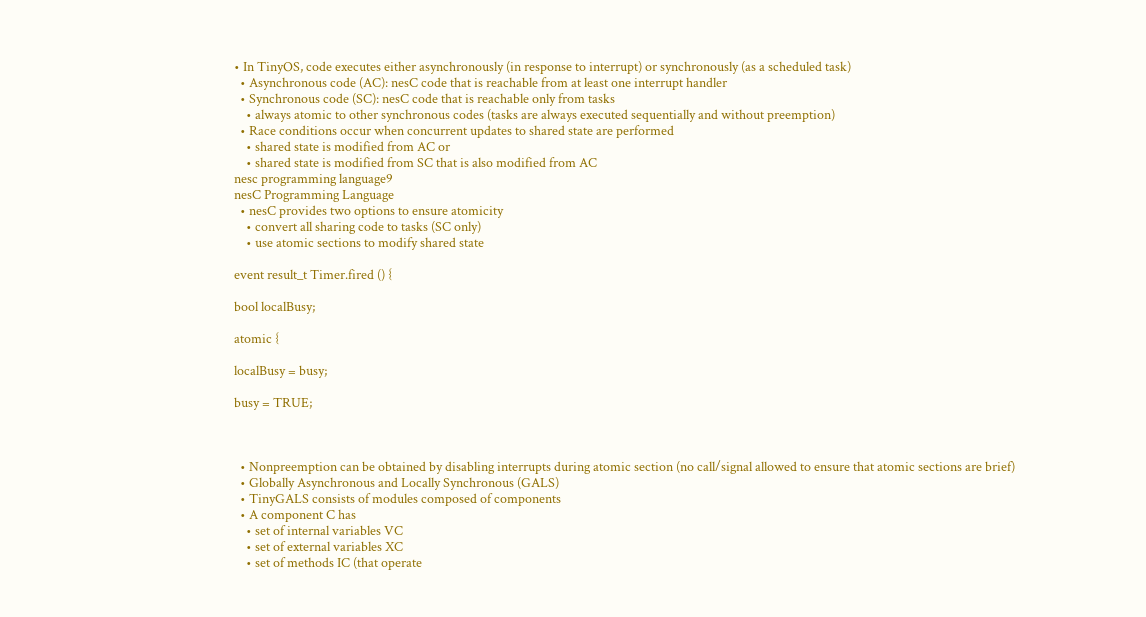• In TinyOS, code executes either asynchronously (in response to interrupt) or synchronously (as a scheduled task)
  • Asynchronous code (AC): nesC code that is reachable from at least one interrupt handler
  • Synchronous code (SC): nesC code that is reachable only from tasks
    • always atomic to other synchronous codes (tasks are always executed sequentially and without preemption)
  • Race conditions occur when concurrent updates to shared state are performed
    • shared state is modified from AC or
    • shared state is modified from SC that is also modified from AC
nesc programming language9
nesC Programming Language
  • nesC provides two options to ensure atomicity
    • convert all sharing code to tasks (SC only)
    • use atomic sections to modify shared state

event result_t Timer.fired () {

bool localBusy;

atomic {

localBusy = busy;

busy = TRUE;



  • Nonpreemption can be obtained by disabling interrupts during atomic section (no call/signal allowed to ensure that atomic sections are brief)
  • Globally Asynchronous and Locally Synchronous (GALS)
  • TinyGALS consists of modules composed of components
  • A component C has
    • set of internal variables VC
    • set of external variables XC
    • set of methods IC (that operate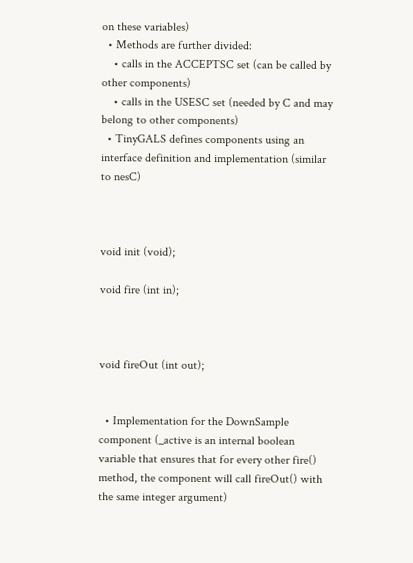on these variables)
  • Methods are further divided:
    • calls in the ACCEPTSC set (can be called by other components)
    • calls in the USESC set (needed by C and may belong to other components)
  • TinyGALS defines components using an interface definition and implementation (similar to nesC)



void init (void);

void fire (int in);



void fireOut (int out);


  • Implementation for the DownSample component (_active is an internal boolean variable that ensures that for every other fire() method, the component will call fireOut() with the same integer argument)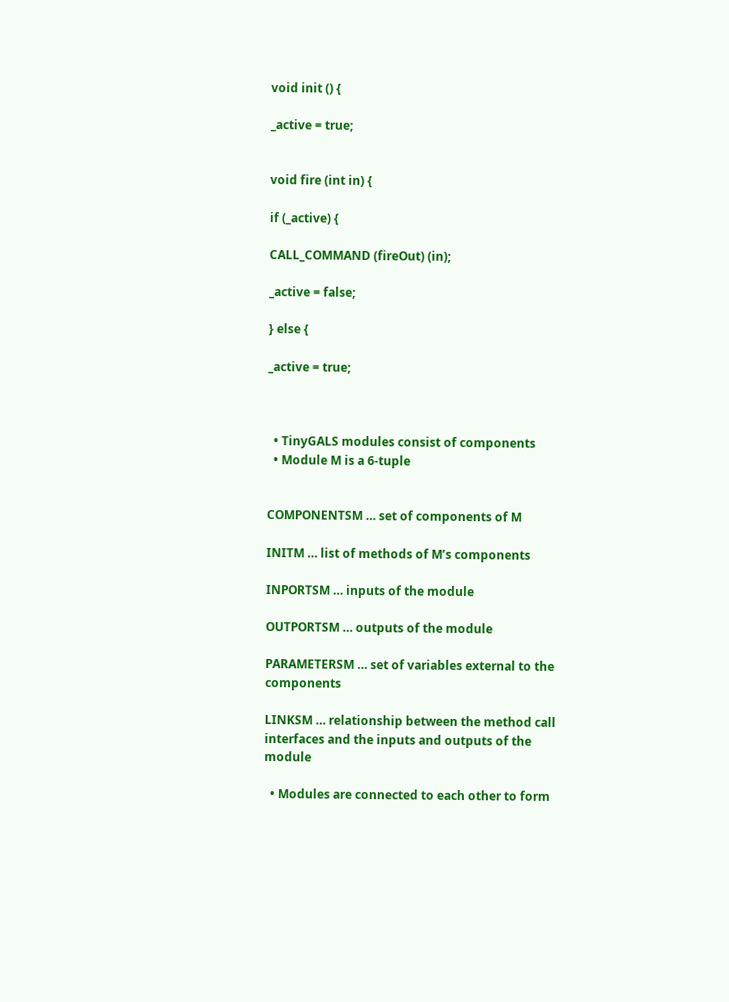void init () {

_active = true;


void fire (int in) {

if (_active) {

CALL_COMMAND (fireOut) (in);

_active = false;

} else {

_active = true;



  • TinyGALS modules consist of components
  • Module M is a 6-tuple


COMPONENTSM … set of components of M

INITM … list of methods of M’s components

INPORTSM … inputs of the module

OUTPORTSM … outputs of the module

PARAMETERSM … set of variables external to the components

LINKSM … relationship between the method call interfaces and the inputs and outputs of the module

  • Modules are connected to each other to form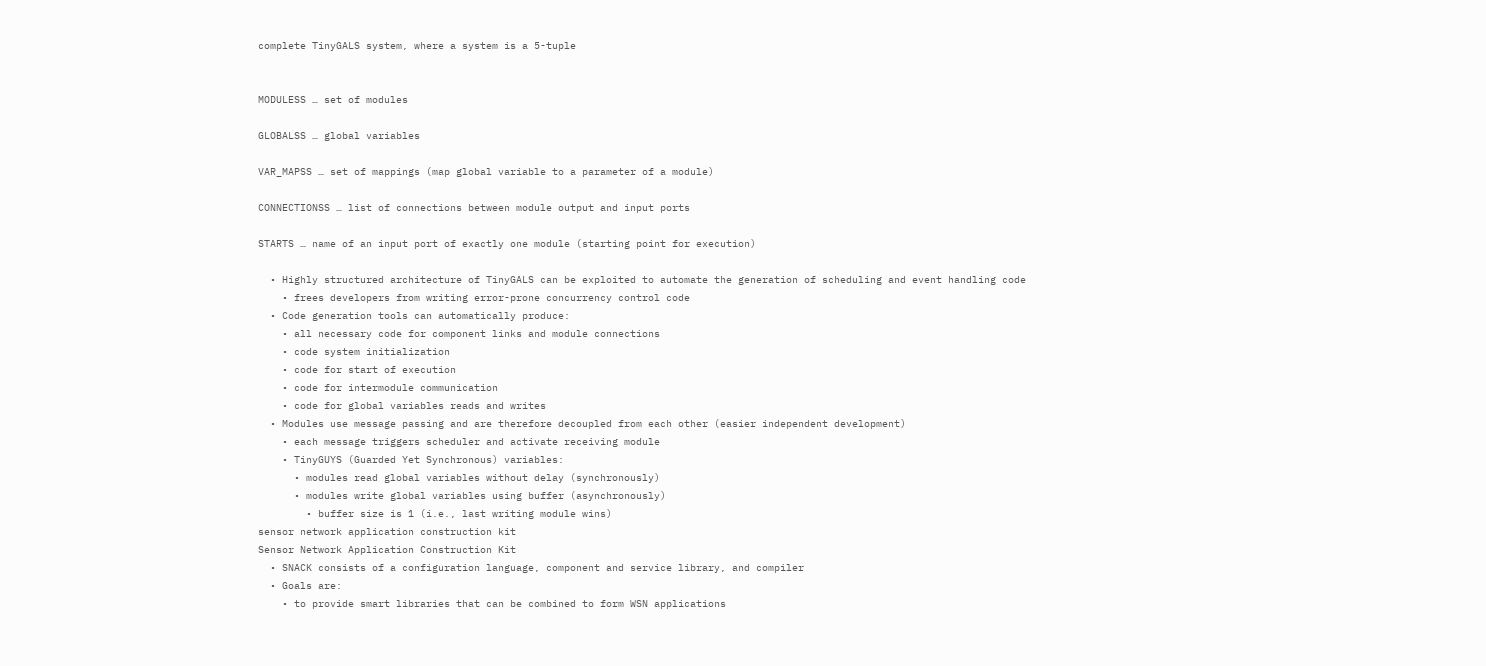complete TinyGALS system, where a system is a 5-tuple


MODULESS … set of modules

GLOBALSS … global variables

VAR_MAPSS … set of mappings (map global variable to a parameter of a module)

CONNECTIONSS … list of connections between module output and input ports

STARTS … name of an input port of exactly one module (starting point for execution)

  • Highly structured architecture of TinyGALS can be exploited to automate the generation of scheduling and event handling code
    • frees developers from writing error-prone concurrency control code
  • Code generation tools can automatically produce:
    • all necessary code for component links and module connections
    • code system initialization
    • code for start of execution
    • code for intermodule communication
    • code for global variables reads and writes
  • Modules use message passing and are therefore decoupled from each other (easier independent development)
    • each message triggers scheduler and activate receiving module
    • TinyGUYS (Guarded Yet Synchronous) variables:
      • modules read global variables without delay (synchronously)
      • modules write global variables using buffer (asynchronously)
        • buffer size is 1 (i.e., last writing module wins)
sensor network application construction kit
Sensor Network Application Construction Kit
  • SNACK consists of a configuration language, component and service library, and compiler
  • Goals are:
    • to provide smart libraries that can be combined to form WSN applications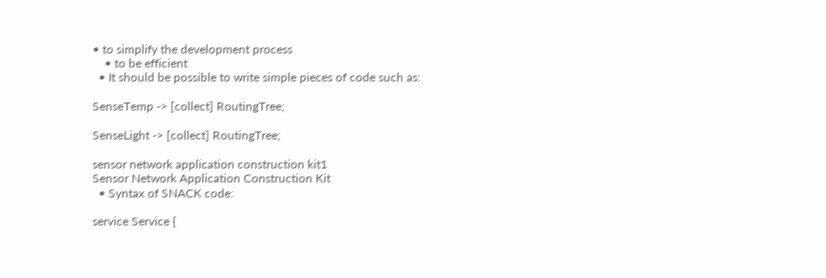• to simplify the development process
    • to be efficient
  • It should be possible to write simple pieces of code such as:

SenseTemp -> [collect] RoutingTree;

SenseLight -> [collect] RoutingTree;

sensor network application construction kit1
Sensor Network Application Construction Kit
  • Syntax of SNACK code:

service Service {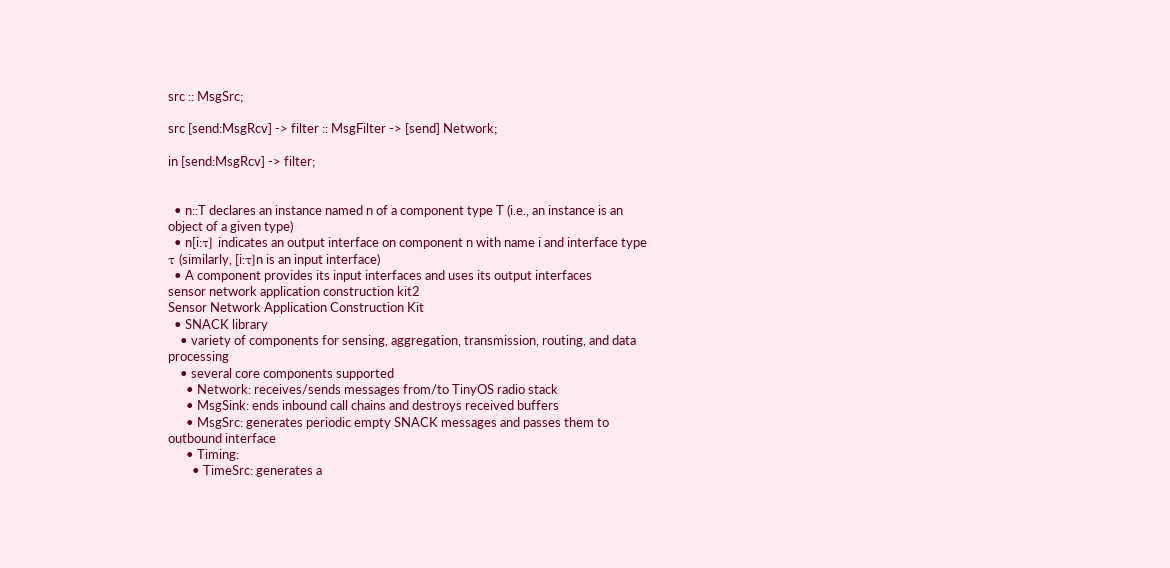src :: MsgSrc;

src [send:MsgRcv] -> filter :: MsgFilter -> [send] Network;

in [send:MsgRcv] -> filter;


  • n::T declares an instance named n of a component type T (i.e., an instance is an object of a given type)
  • n[i:τ] indicates an output interface on component n with name i and interface type τ (similarly, [i:τ]n is an input interface)
  • A component provides its input interfaces and uses its output interfaces
sensor network application construction kit2
Sensor Network Application Construction Kit
  • SNACK library
    • variety of components for sensing, aggregation, transmission, routing, and data processing
    • several core components supported
      • Network: receives/sends messages from/to TinyOS radio stack
      • MsgSink: ends inbound call chains and destroys received buffers
      • MsgSrc: generates periodic empty SNACK messages and passes them to outbound interface
      • Timing:
        • TimeSrc: generates a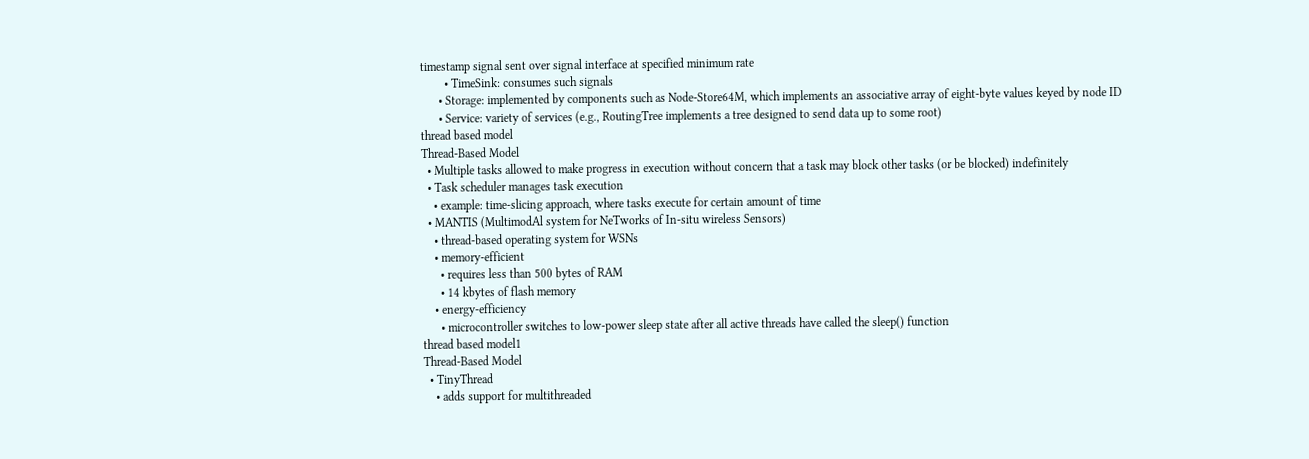timestamp signal sent over signal interface at specified minimum rate
        • TimeSink: consumes such signals
      • Storage: implemented by components such as Node-Store64M, which implements an associative array of eight-byte values keyed by node ID
      • Service: variety of services (e.g., RoutingTree implements a tree designed to send data up to some root)
thread based model
Thread-Based Model
  • Multiple tasks allowed to make progress in execution without concern that a task may block other tasks (or be blocked) indefinitely
  • Task scheduler manages task execution
    • example: time-slicing approach, where tasks execute for certain amount of time
  • MANTIS (MultimodAl system for NeTworks of In-situ wireless Sensors)
    • thread-based operating system for WSNs
    • memory-efficient
      • requires less than 500 bytes of RAM
      • 14 kbytes of flash memory
    • energy-efficiency
      • microcontroller switches to low-power sleep state after all active threads have called the sleep() function
thread based model1
Thread-Based Model
  • TinyThread
    • adds support for multithreaded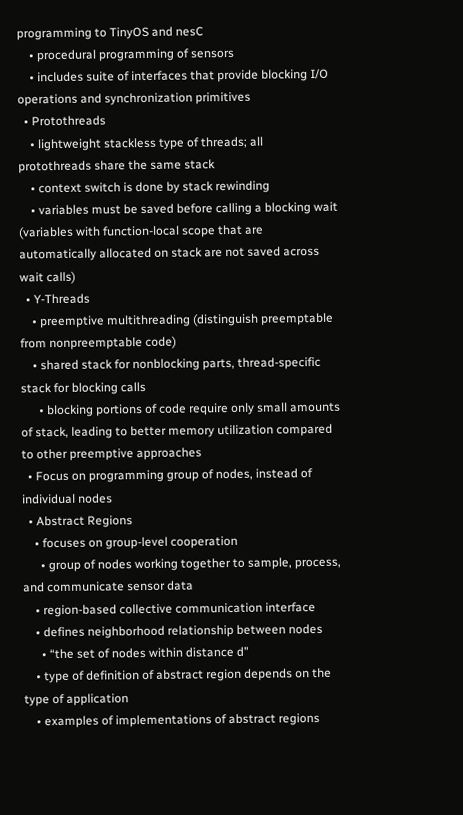programming to TinyOS and nesC
    • procedural programming of sensors
    • includes suite of interfaces that provide blocking I/O operations and synchronization primitives
  • Protothreads
    • lightweight stackless type of threads; all protothreads share the same stack
    • context switch is done by stack rewinding
    • variables must be saved before calling a blocking wait (variables with function-local scope that are automatically allocated on stack are not saved across wait calls)
  • Y-Threads
    • preemptive multithreading (distinguish preemptable from nonpreemptable code)
    • shared stack for nonblocking parts, thread-specific stack for blocking calls
      • blocking portions of code require only small amounts of stack, leading to better memory utilization compared to other preemptive approaches
  • Focus on programming group of nodes, instead of individual nodes
  • Abstract Regions
    • focuses on group-level cooperation
      • group of nodes working together to sample, process, and communicate sensor data
    • region-based collective communication interface
    • defines neighborhood relationship between nodes
      • “the set of nodes within distance d”
    • type of definition of abstract region depends on the type of application
    • examples of implementations of abstract regions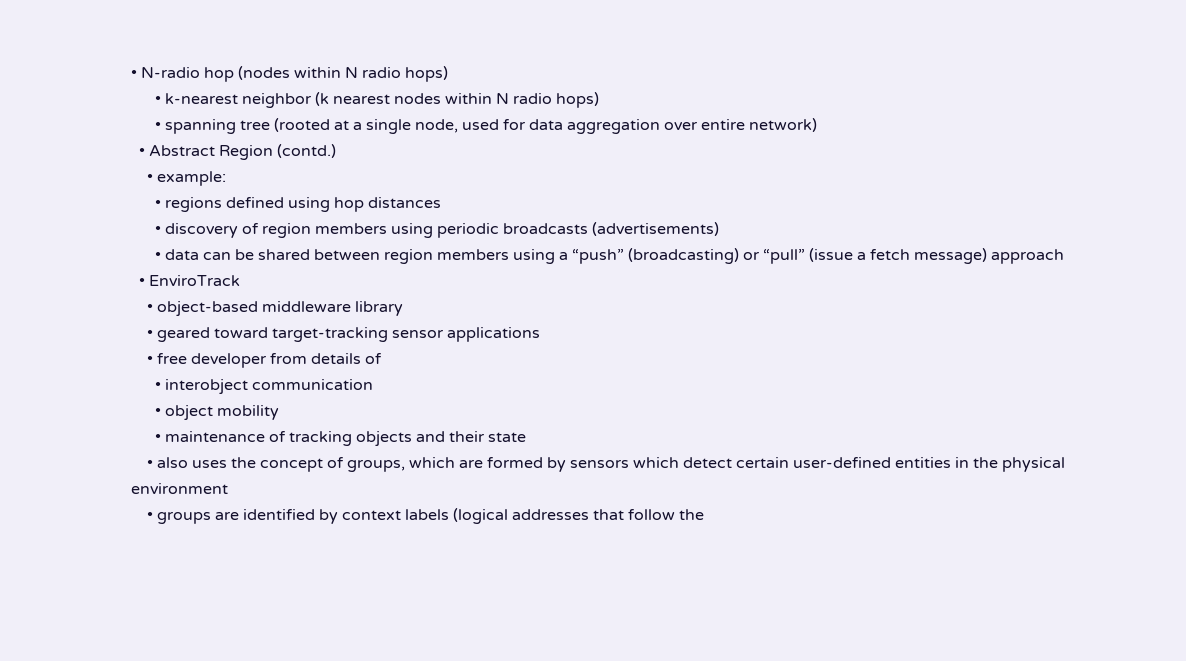• N-radio hop (nodes within N radio hops)
      • k-nearest neighbor (k nearest nodes within N radio hops)
      • spanning tree (rooted at a single node, used for data aggregation over entire network)
  • Abstract Region (contd.)
    • example:
      • regions defined using hop distances
      • discovery of region members using periodic broadcasts (advertisements)
      • data can be shared between region members using a “push” (broadcasting) or “pull” (issue a fetch message) approach
  • EnviroTrack
    • object-based middleware library
    • geared toward target-tracking sensor applications
    • free developer from details of
      • interobject communication
      • object mobility
      • maintenance of tracking objects and their state
    • also uses the concept of groups, which are formed by sensors which detect certain user-defined entities in the physical environment
    • groups are identified by context labels (logical addresses that follow the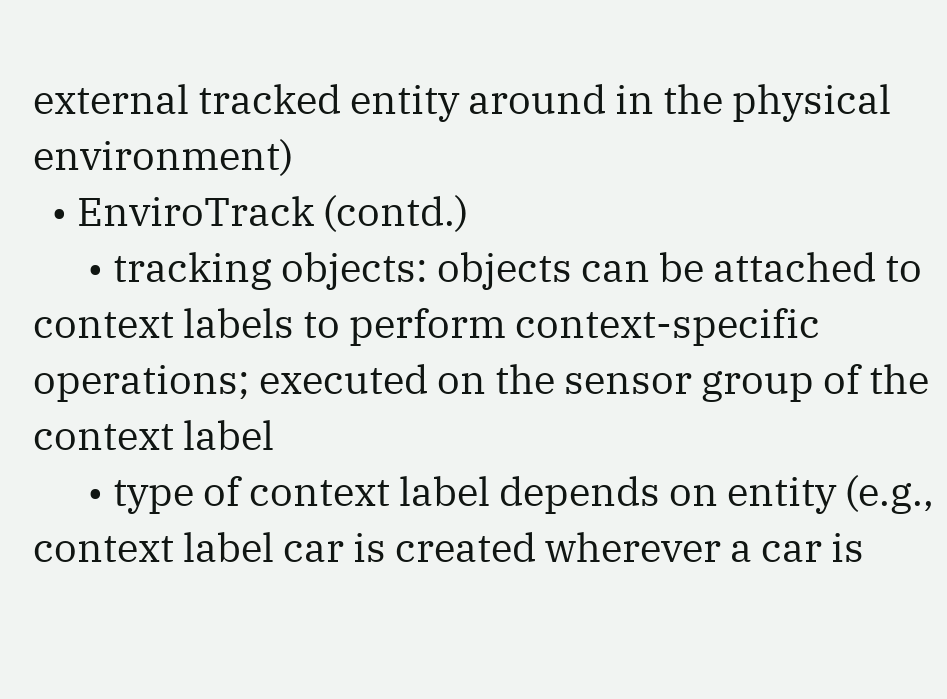external tracked entity around in the physical environment)
  • EnviroTrack (contd.)
      • tracking objects: objects can be attached to context labels to perform context-specific operations; executed on the sensor group of the context label
      • type of context label depends on entity (e.g., context label car is created wherever a car is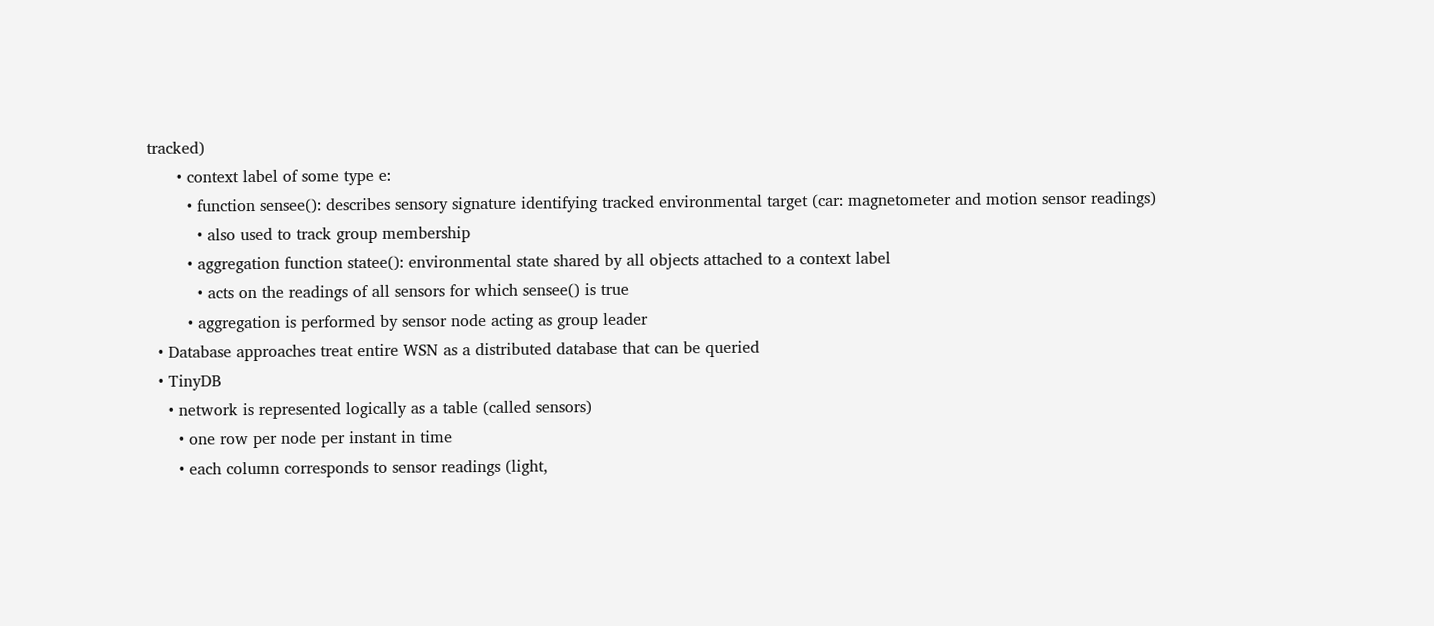tracked)
      • context label of some type e:
        • function sensee(): describes sensory signature identifying tracked environmental target (car: magnetometer and motion sensor readings)
          • also used to track group membership
        • aggregation function statee(): environmental state shared by all objects attached to a context label
          • acts on the readings of all sensors for which sensee() is true
        • aggregation is performed by sensor node acting as group leader
  • Database approaches treat entire WSN as a distributed database that can be queried
  • TinyDB
    • network is represented logically as a table (called sensors)
      • one row per node per instant in time
      • each column corresponds to sensor readings (light,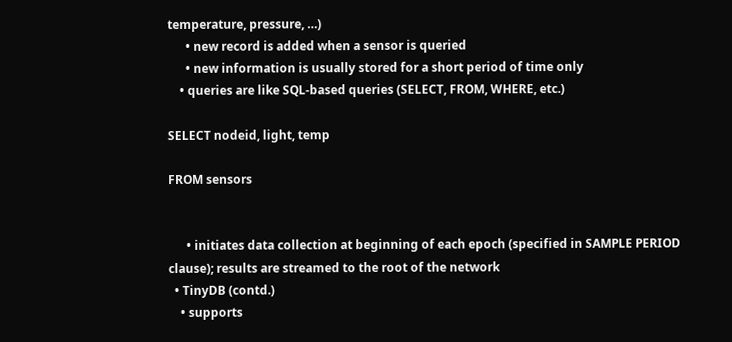temperature, pressure, …)
      • new record is added when a sensor is queried
      • new information is usually stored for a short period of time only
    • queries are like SQL-based queries (SELECT, FROM, WHERE, etc.)

SELECT nodeid, light, temp

FROM sensors


      • initiates data collection at beginning of each epoch (specified in SAMPLE PERIOD clause); results are streamed to the root of the network
  • TinyDB (contd.)
    • supports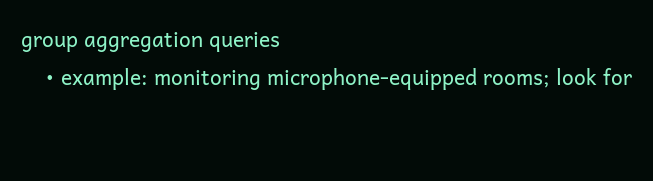group aggregation queries
    • example: monitoring microphone-equipped rooms; look for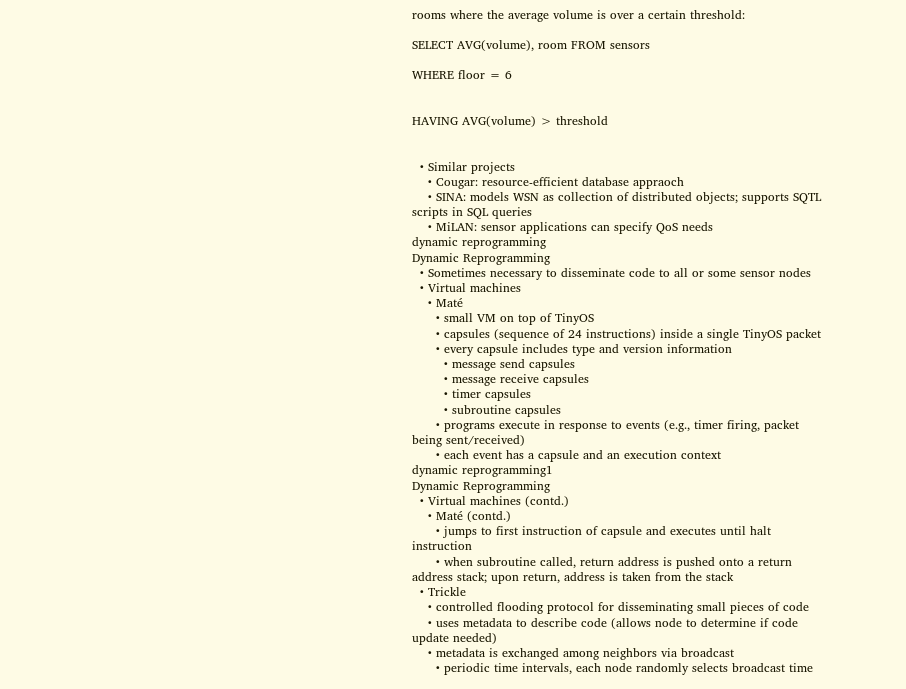rooms where the average volume is over a certain threshold:

SELECT AVG(volume), room FROM sensors

WHERE floor = 6


HAVING AVG(volume) > threshold


  • Similar projects
    • Cougar: resource-efficient database appraoch
    • SINA: models WSN as collection of distributed objects; supports SQTL scripts in SQL queries
    • MiLAN: sensor applications can specify QoS needs
dynamic reprogramming
Dynamic Reprogramming
  • Sometimes necessary to disseminate code to all or some sensor nodes
  • Virtual machines
    • Maté
      • small VM on top of TinyOS
      • capsules (sequence of 24 instructions) inside a single TinyOS packet
      • every capsule includes type and version information
        • message send capsules
        • message receive capsules
        • timer capsules
        • subroutine capsules
      • programs execute in response to events (e.g., timer firing, packet being sent/received)
      • each event has a capsule and an execution context
dynamic reprogramming1
Dynamic Reprogramming
  • Virtual machines (contd.)
    • Maté (contd.)
      • jumps to first instruction of capsule and executes until halt instruction
      • when subroutine called, return address is pushed onto a return address stack; upon return, address is taken from the stack
  • Trickle
    • controlled flooding protocol for disseminating small pieces of code
    • uses metadata to describe code (allows node to determine if code update needed)
    • metadata is exchanged among neighbors via broadcast
      • periodic time intervals, each node randomly selects broadcast time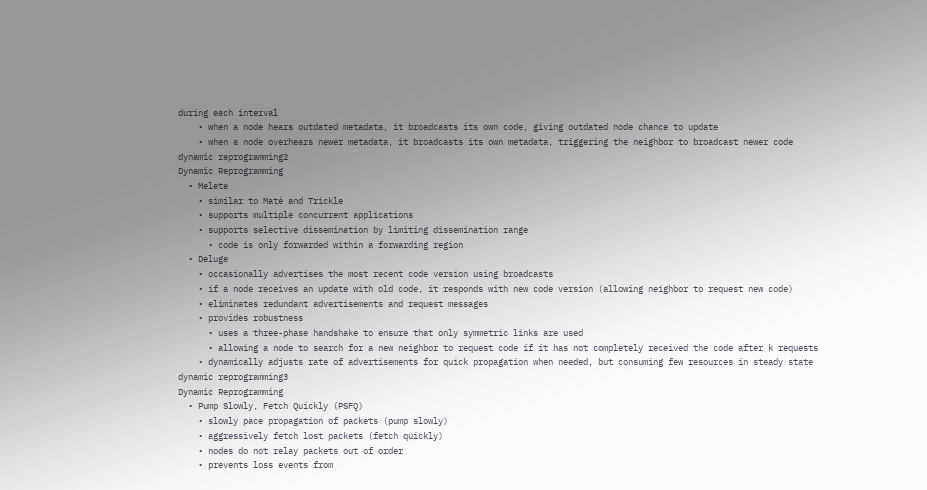during each interval
    • when a node hears outdated metadata, it broadcasts its own code, giving outdated node chance to update
    • when a node overhears newer metadata, it broadcasts its own metadata, triggering the neighbor to broadcast newer code
dynamic reprogramming2
Dynamic Reprogramming
  • Melete
    • similar to Maté and Trickle
    • supports multiple concurrent applications
    • supports selective dissemination by limiting dissemination range
      • code is only forwarded within a forwarding region
  • Deluge
    • occasionally advertises the most recent code version using broadcasts
    • if a node receives an update with old code, it responds with new code version (allowing neighbor to request new code)
    • eliminates redundant advertisements and request messages
    • provides robustness
      • uses a three-phase handshake to ensure that only symmetric links are used
      • allowing a node to search for a new neighbor to request code if it has not completely received the code after k requests
    • dynamically adjusts rate of advertisements for quick propagation when needed, but consuming few resources in steady state
dynamic reprogramming3
Dynamic Reprogramming
  • Pump Slowly, Fetch Quickly (PSFQ)
    • slowly pace propagation of packets (pump slowly)
    • aggressively fetch lost packets (fetch quickly)
    • nodes do not relay packets out of order
    • prevents loss events from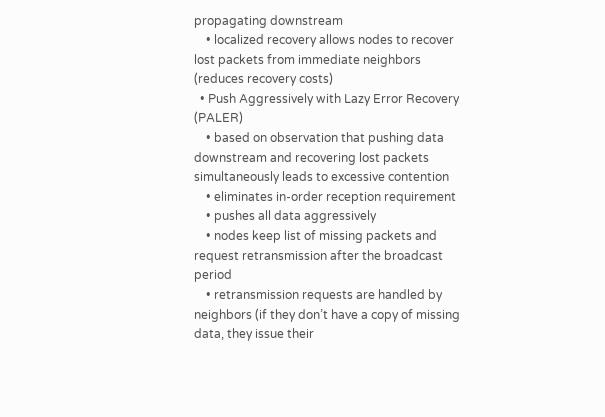propagating downstream
    • localized recovery allows nodes to recover lost packets from immediate neighbors (reduces recovery costs)
  • Push Aggressively with Lazy Error Recovery (PALER)
    • based on observation that pushing data downstream and recovering lost packets simultaneously leads to excessive contention
    • eliminates in-order reception requirement
    • pushes all data aggressively
    • nodes keep list of missing packets and request retransmission after the broadcast period
    • retransmission requests are handled by neighbors (if they don’t have a copy of missing data, they issue their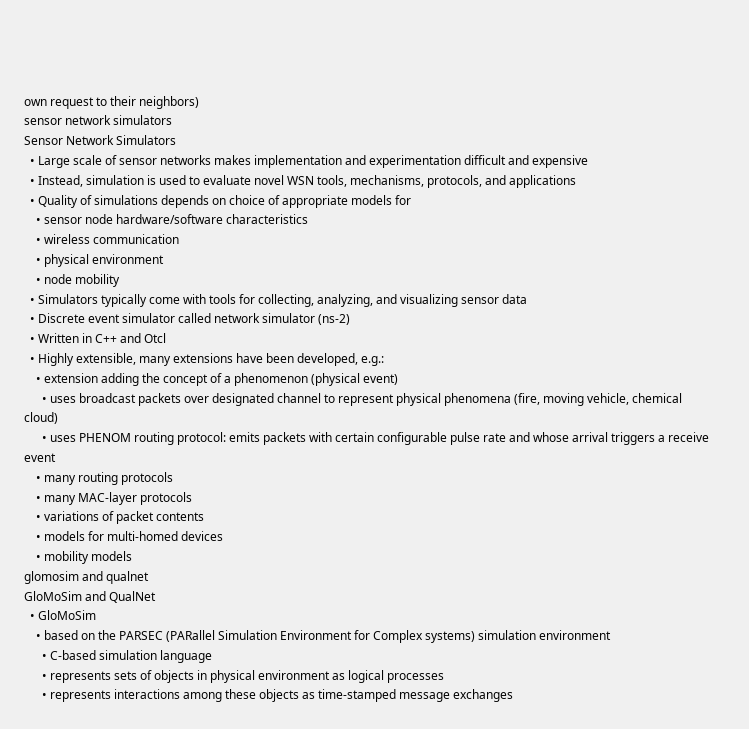own request to their neighbors)
sensor network simulators
Sensor Network Simulators
  • Large scale of sensor networks makes implementation and experimentation difficult and expensive
  • Instead, simulation is used to evaluate novel WSN tools, mechanisms, protocols, and applications
  • Quality of simulations depends on choice of appropriate models for
    • sensor node hardware/software characteristics
    • wireless communication
    • physical environment
    • node mobility
  • Simulators typically come with tools for collecting, analyzing, and visualizing sensor data
  • Discrete event simulator called network simulator (ns-2)
  • Written in C++ and Otcl
  • Highly extensible, many extensions have been developed, e.g.:
    • extension adding the concept of a phenomenon (physical event)
      • uses broadcast packets over designated channel to represent physical phenomena (fire, moving vehicle, chemical cloud)
      • uses PHENOM routing protocol: emits packets with certain configurable pulse rate and whose arrival triggers a receive event
    • many routing protocols
    • many MAC-layer protocols
    • variations of packet contents
    • models for multi-homed devices
    • mobility models
glomosim and qualnet
GloMoSim and QualNet
  • GloMoSim
    • based on the PARSEC (PARallel Simulation Environment for Complex systems) simulation environment
      • C-based simulation language
      • represents sets of objects in physical environment as logical processes
      • represents interactions among these objects as time-stamped message exchanges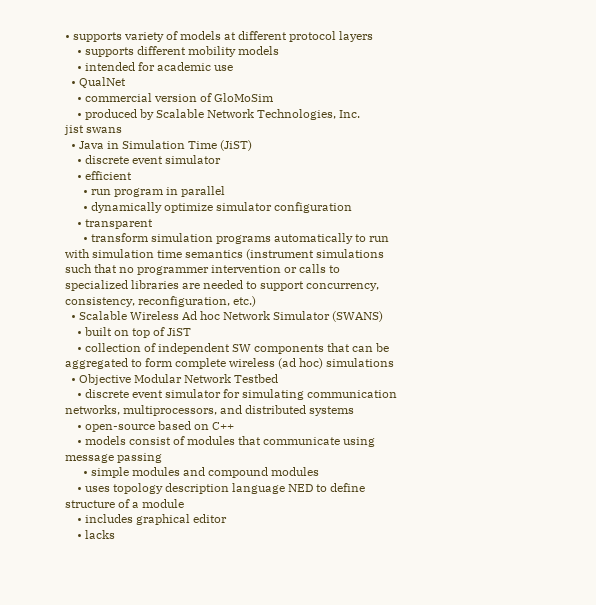• supports variety of models at different protocol layers
    • supports different mobility models
    • intended for academic use
  • QualNet
    • commercial version of GloMoSim
    • produced by Scalable Network Technologies, Inc.
jist swans
  • Java in Simulation Time (JiST)
    • discrete event simulator
    • efficient
      • run program in parallel
      • dynamically optimize simulator configuration
    • transparent
      • transform simulation programs automatically to run with simulation time semantics (instrument simulations such that no programmer intervention or calls to specialized libraries are needed to support concurrency, consistency, reconfiguration, etc.)
  • Scalable Wireless Ad hoc Network Simulator (SWANS)
    • built on top of JiST
    • collection of independent SW components that can be aggregated to form complete wireless (ad hoc) simulations
  • Objective Modular Network Testbed
    • discrete event simulator for simulating communication networks, multiprocessors, and distributed systems
    • open-source based on C++
    • models consist of modules that communicate using message passing
      • simple modules and compound modules
    • uses topology description language NED to define structure of a module
    • includes graphical editor
    • lacks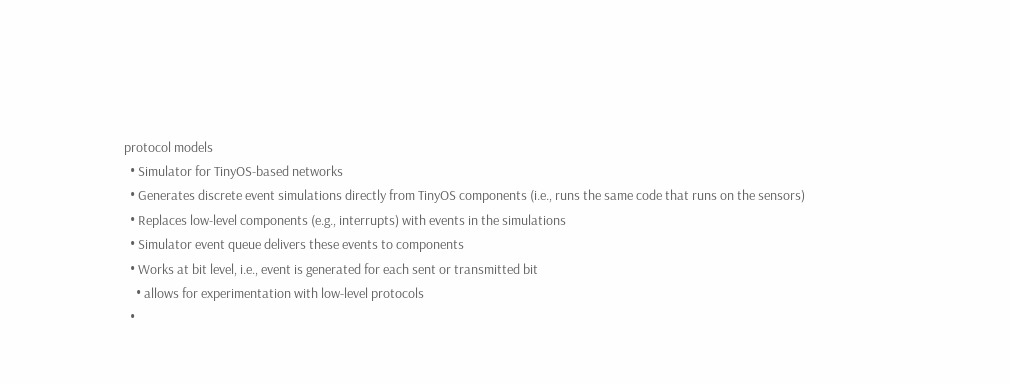protocol models
  • Simulator for TinyOS-based networks
  • Generates discrete event simulations directly from TinyOS components (i.e., runs the same code that runs on the sensors)
  • Replaces low-level components (e.g., interrupts) with events in the simulations
  • Simulator event queue delivers these events to components
  • Works at bit level, i.e., event is generated for each sent or transmitted bit
    • allows for experimentation with low-level protocols
  •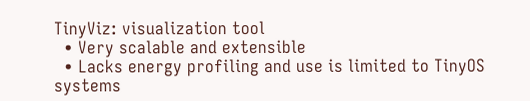TinyViz: visualization tool
  • Very scalable and extensible
  • Lacks energy profiling and use is limited to TinyOS systems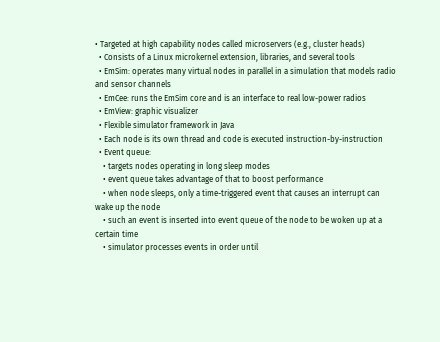• Targeted at high capability nodes called microservers (e.g., cluster heads)
  • Consists of a Linux microkernel extension, libraries, and several tools
  • EmSim: operates many virtual nodes in parallel in a simulation that models radio and sensor channels
  • EmCee: runs the EmSim core and is an interface to real low-power radios
  • EmView: graphic visualizer
  • Flexible simulator framework in Java
  • Each node is its own thread and code is executed instruction-by-instruction
  • Event queue:
    • targets nodes operating in long sleep modes
    • event queue takes advantage of that to boost performance
    • when node sleeps, only a time-triggered event that causes an interrupt can wake up the node
    • such an event is inserted into event queue of the node to be woken up at a certain time
    • simulator processes events in order until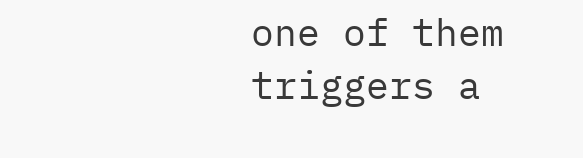one of them triggers a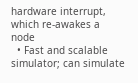hardware interrupt, which re-awakes a node
  • Fast and scalable simulator; can simulate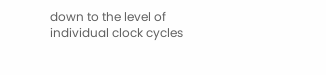down to the level of individual clock cycles